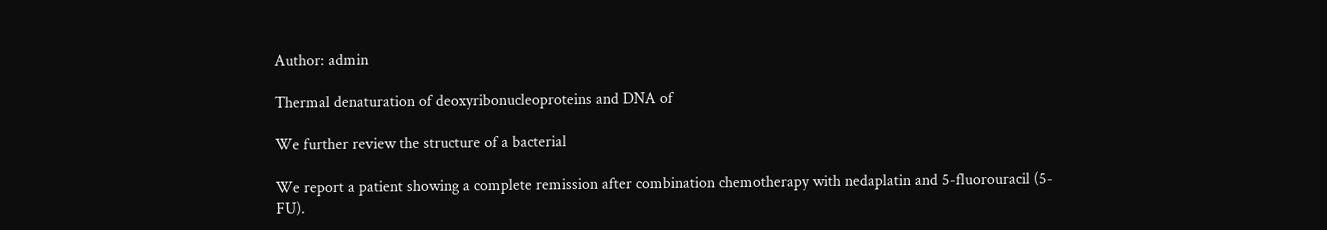Author: admin

Thermal denaturation of deoxyribonucleoproteins and DNA of

We further review the structure of a bacterial

We report a patient showing a complete remission after combination chemotherapy with nedaplatin and 5-fluorouracil (5-FU).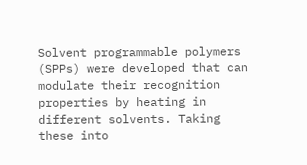Solvent programmable polymers (SPPs) were developed that can modulate their recognition properties by heating in different solvents. Taking these into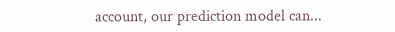account, our prediction model can...